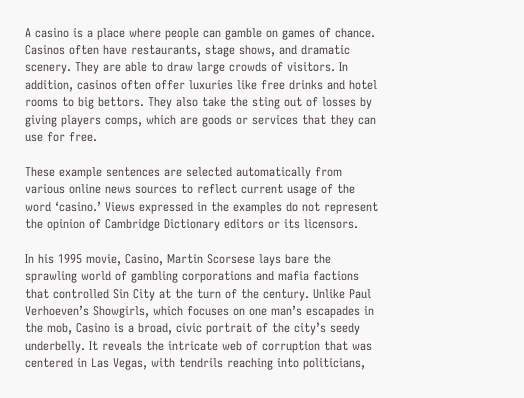A casino is a place where people can gamble on games of chance. Casinos often have restaurants, stage shows, and dramatic scenery. They are able to draw large crowds of visitors. In addition, casinos often offer luxuries like free drinks and hotel rooms to big bettors. They also take the sting out of losses by giving players comps, which are goods or services that they can use for free.

These example sentences are selected automatically from various online news sources to reflect current usage of the word ‘casino.’ Views expressed in the examples do not represent the opinion of Cambridge Dictionary editors or its licensors.

In his 1995 movie, Casino, Martin Scorsese lays bare the sprawling world of gambling corporations and mafia factions that controlled Sin City at the turn of the century. Unlike Paul Verhoeven’s Showgirls, which focuses on one man’s escapades in the mob, Casino is a broad, civic portrait of the city’s seedy underbelly. It reveals the intricate web of corruption that was centered in Las Vegas, with tendrils reaching into politicians,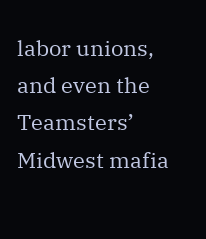labor unions, and even the Teamsters’ Midwest mafia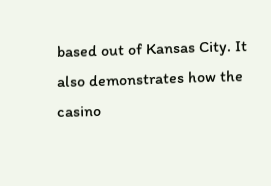based out of Kansas City. It also demonstrates how the casino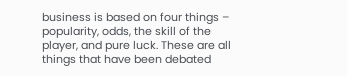business is based on four things – popularity, odds, the skill of the player, and pure luck. These are all things that have been debated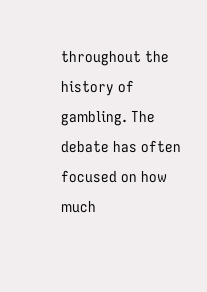throughout the history of gambling. The debate has often focused on how much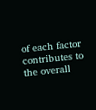of each factor contributes to the overall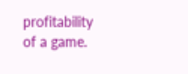profitability of a game.